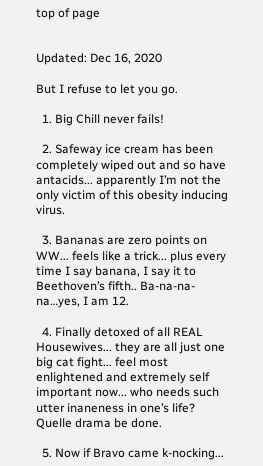top of page


Updated: Dec 16, 2020

But I refuse to let you go.

  1. Big Chill never fails!

  2. Safeway ice cream has been completely wiped out and so have antacids... apparently I’m not the only victim of this obesity inducing virus.

  3. Bananas are zero points on WW... feels like a trick... plus every time I say banana, I say it to Beethoven’s fifth.. Ba-na-na-na…yes, I am 12.

  4. Finally detoxed of all REAL Housewives... they are all just one big cat fight... feel most enlightened and extremely self important now... who needs such utter inaneness in one’s life? Quelle drama be done.

  5. Now if Bravo came k-nocking...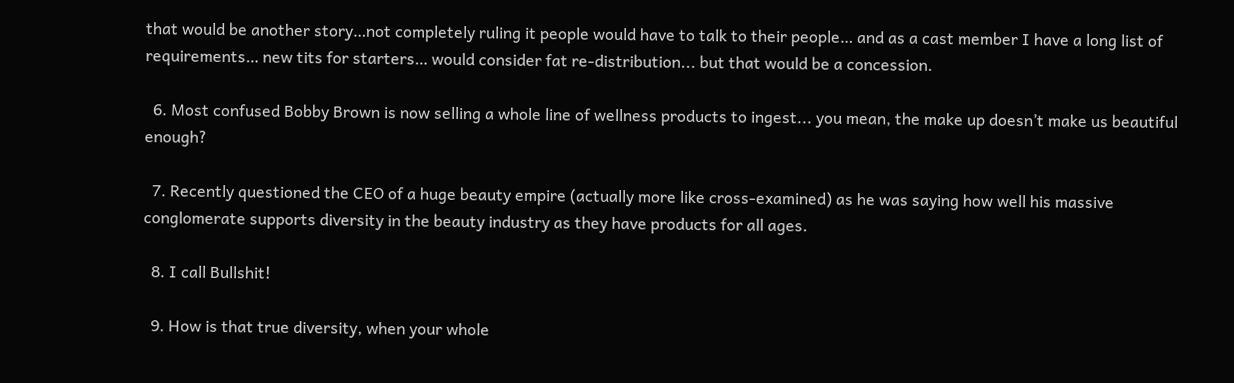that would be another story…not completely ruling it people would have to talk to their people… and as a cast member I have a long list of requirements… new tits for starters… would consider fat re-distribution... but that would be a concession.

  6. Most confused Bobby Brown is now selling a whole line of wellness products to ingest... you mean, the make up doesn’t make us beautiful enough?

  7. Recently questioned the CEO of a huge beauty empire (actually more like cross-examined) as he was saying how well his massive conglomerate supports diversity in the beauty industry as they have products for all ages.

  8. I call Bullshit!

  9. How is that true diversity, when your whole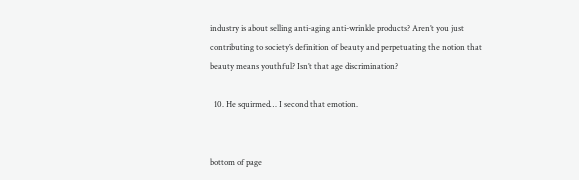industry is about selling anti-aging anti-wrinkle products? Aren’t you just contributing to society’s definition of beauty and perpetuating the notion that beauty means youthful? Isn’t that age discrimination?

  10. He squirmed… I second that emotion.


bottom of page